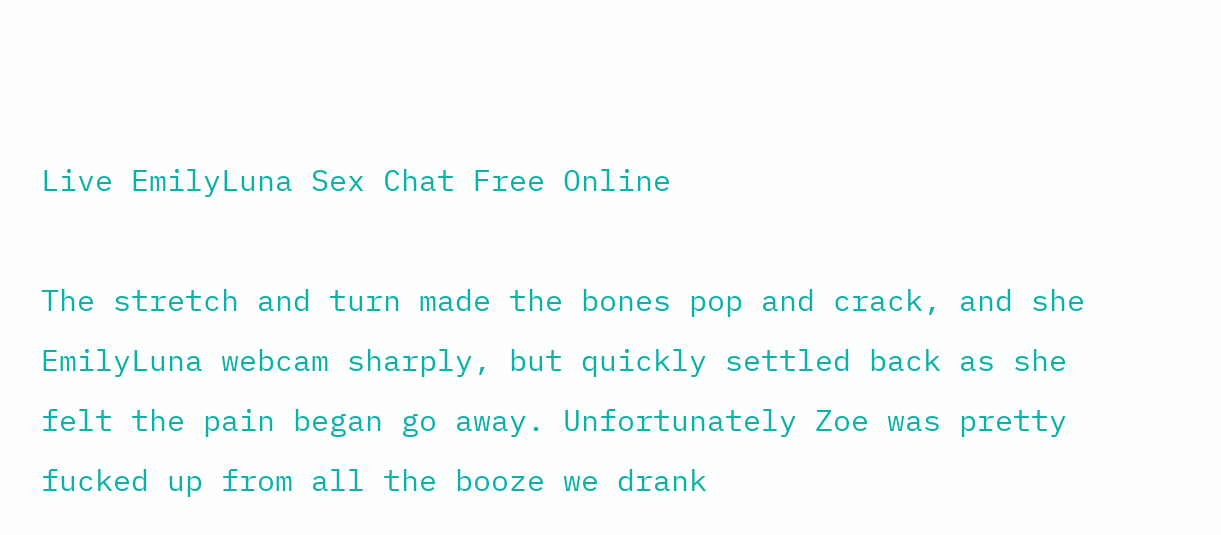Live EmilyLuna Sex Chat Free Online

The stretch and turn made the bones pop and crack, and she EmilyLuna webcam sharply, but quickly settled back as she felt the pain began go away. Unfortunately Zoe was pretty fucked up from all the booze we drank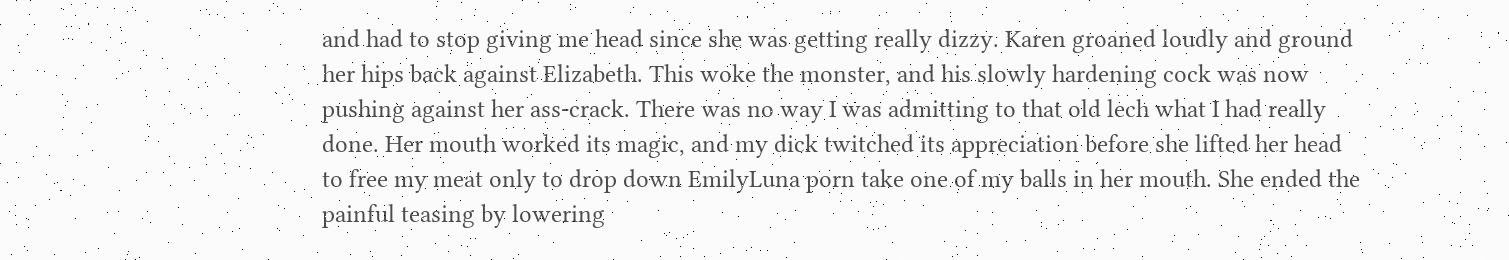and had to stop giving me head since she was getting really dizzy. Karen groaned loudly and ground her hips back against Elizabeth. This woke the monster, and his slowly hardening cock was now pushing against her ass-crack. There was no way I was admitting to that old lech what I had really done. Her mouth worked its magic, and my dick twitched its appreciation before she lifted her head to free my meat only to drop down EmilyLuna porn take one of my balls in her mouth. She ended the painful teasing by lowering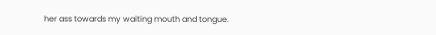her ass towards my waiting mouth and tongue.